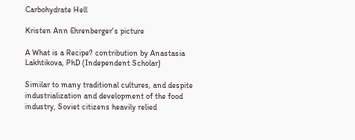Carbohydrate Hell

Kristen Ann Ehrenberger's picture

A What is a Recipe? contribution by Anastasia Lakhtikova, PhD (Independent Scholar)

Similar to many traditional cultures, and despite industrialization and development of the food industry, Soviet citizens heavily relied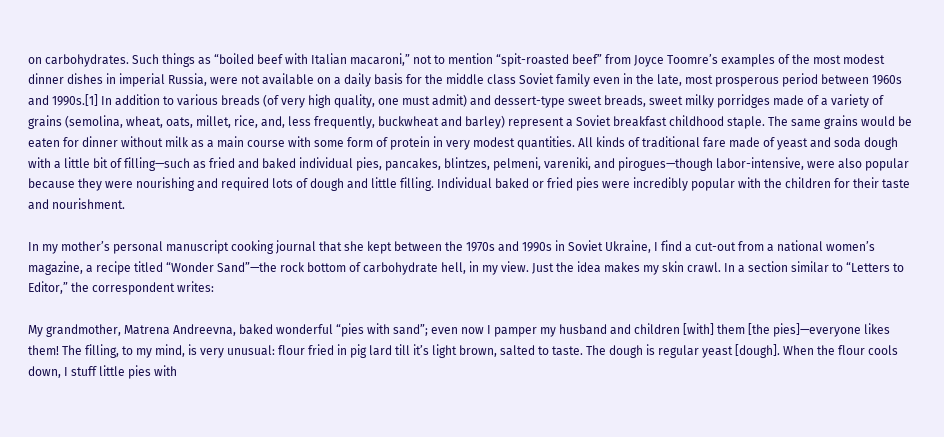on carbohydrates. Such things as “boiled beef with Italian macaroni,” not to mention “spit-roasted beef” from Joyce Toomre’s examples of the most modest dinner dishes in imperial Russia, were not available on a daily basis for the middle class Soviet family even in the late, most prosperous period between 1960s and 1990s.[1] In addition to various breads (of very high quality, one must admit) and dessert-type sweet breads, sweet milky porridges made of a variety of grains (semolina, wheat, oats, millet, rice, and, less frequently, buckwheat and barley) represent a Soviet breakfast childhood staple. The same grains would be eaten for dinner without milk as a main course with some form of protein in very modest quantities. All kinds of traditional fare made of yeast and soda dough with a little bit of filling—such as fried and baked individual pies, pancakes, blintzes, pelmeni, vareniki, and pirogues—though labor-intensive, were also popular because they were nourishing and required lots of dough and little filling. Individual baked or fried pies were incredibly popular with the children for their taste and nourishment.

In my mother’s personal manuscript cooking journal that she kept between the 1970s and 1990s in Soviet Ukraine, I find a cut-out from a national women’s magazine, a recipe titled “Wonder Sand”—the rock bottom of carbohydrate hell, in my view. Just the idea makes my skin crawl. In a section similar to “Letters to Editor,” the correspondent writes:

My grandmother, Matrena Andreevna, baked wonderful “pies with sand”; even now I pamper my husband and children [with] them [the pies]—everyone likes them! The filling, to my mind, is very unusual: flour fried in pig lard till it’s light brown, salted to taste. The dough is regular yeast [dough]. When the flour cools down, I stuff little pies with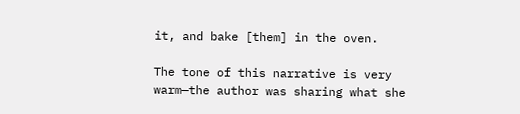it, and bake [them] in the oven.

The tone of this narrative is very warm—the author was sharing what she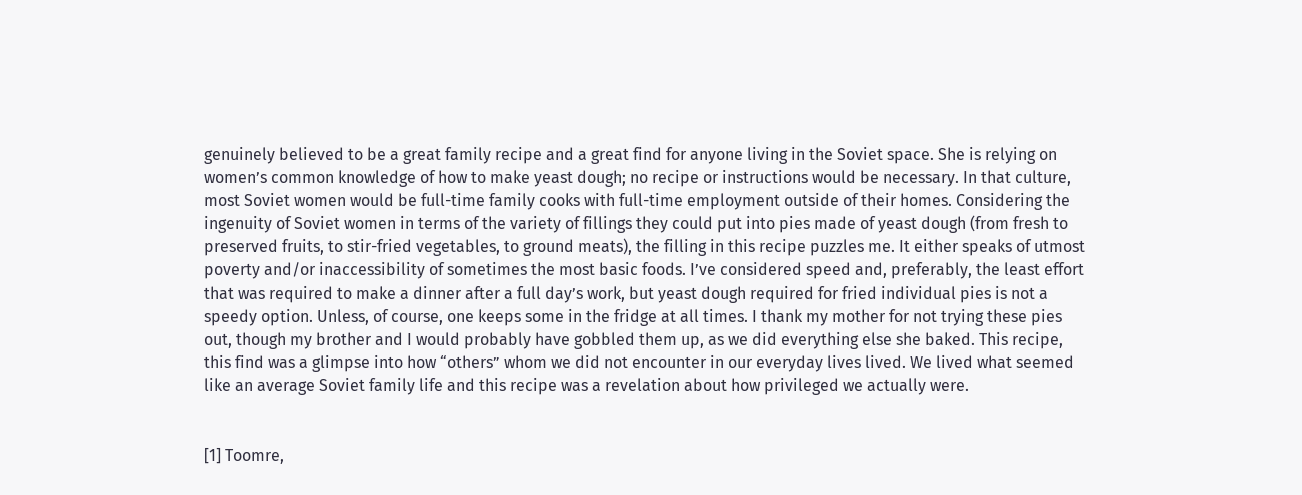genuinely believed to be a great family recipe and a great find for anyone living in the Soviet space. She is relying on women’s common knowledge of how to make yeast dough; no recipe or instructions would be necessary. In that culture, most Soviet women would be full-time family cooks with full-time employment outside of their homes. Considering the ingenuity of Soviet women in terms of the variety of fillings they could put into pies made of yeast dough (from fresh to preserved fruits, to stir-fried vegetables, to ground meats), the filling in this recipe puzzles me. It either speaks of utmost poverty and/or inaccessibility of sometimes the most basic foods. I’ve considered speed and, preferably, the least effort that was required to make a dinner after a full day’s work, but yeast dough required for fried individual pies is not a speedy option. Unless, of course, one keeps some in the fridge at all times. I thank my mother for not trying these pies out, though my brother and I would probably have gobbled them up, as we did everything else she baked. This recipe, this find was a glimpse into how “others” whom we did not encounter in our everyday lives lived. We lived what seemed like an average Soviet family life and this recipe was a revelation about how privileged we actually were.


[1] Toomre,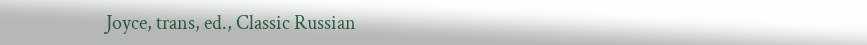Joyce, trans, ed., Classic Russian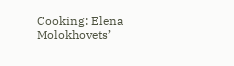Cooking: Elena Molokhovets’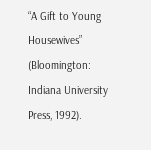“A Gift to Young Housewives” (Bloomington: Indiana University Press, 1992).